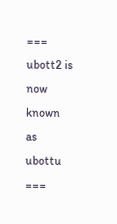=== ubott2 is now known as ubottu
===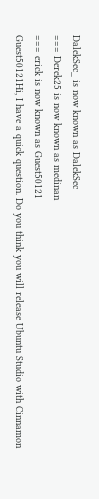DalekSec_ is now known as DalekSec
=== Derek25 is now known as medinan
=== erick is now known as Guest50121
Guest50121Hi, I have a quick question. Do you think you will release Ubuntu Studio with Cinnamon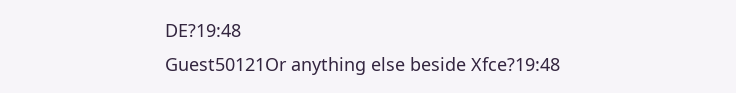DE?19:48
Guest50121Or anything else beside Xfce?19:48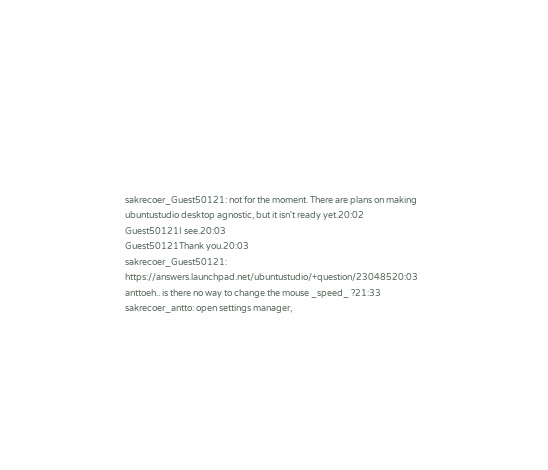sakrecoer_Guest50121: not for the moment. There are plans on making ubuntustudio desktop agnostic, but it isn't ready yet.20:02
Guest50121I see.20:03
Guest50121Thank you.20:03
sakrecoer_Guest50121: https://answers.launchpad.net/ubuntustudio/+question/23048520:03
anttoeh.. is there no way to change the mouse _speed_ ?21:33
sakrecoer_antto: open settings manager,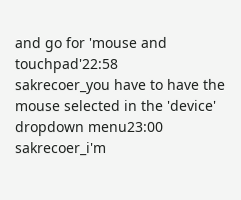and go for 'mouse and touchpad'22:58
sakrecoer_you have to have the mouse selected in the 'device' dropdown menu23:00
sakrecoer_i'm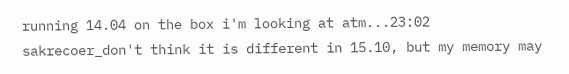running 14.04 on the box i'm looking at atm...23:02
sakrecoer_don't think it is different in 15.10, but my memory may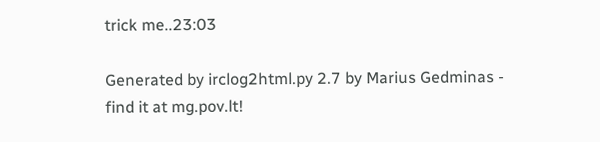trick me..23:03

Generated by irclog2html.py 2.7 by Marius Gedminas - find it at mg.pov.lt!